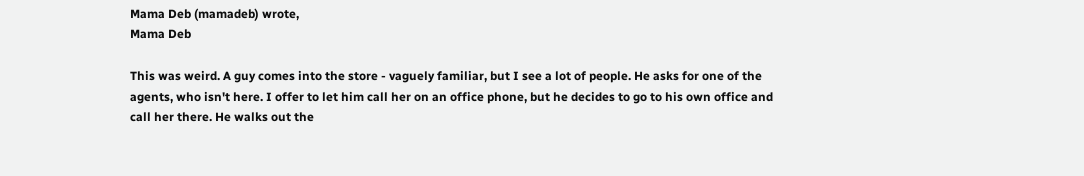Mama Deb (mamadeb) wrote,
Mama Deb

This was weird. A guy comes into the store - vaguely familiar, but I see a lot of people. He asks for one of the agents, who isn't here. I offer to let him call her on an office phone, but he decides to go to his own office and call her there. He walks out the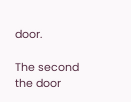door.

The second the door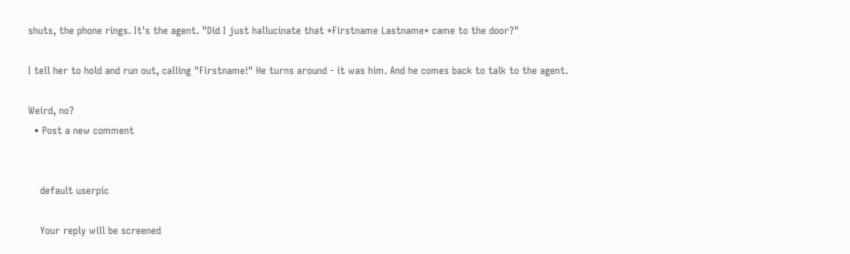shuts, the phone rings. It's the agent. "Did I just hallucinate that *Firstname Lastname* came to the door?"

I tell her to hold and run out, calling "Firstname!" He turns around - it was him. And he comes back to talk to the agent.

Weird, no?
  • Post a new comment


    default userpic

    Your reply will be screened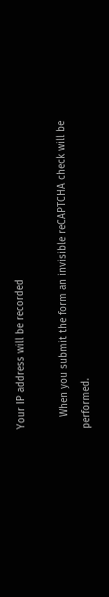Your IP address will be recorded

    When you submit the form an invisible reCAPTCHA check will be performed.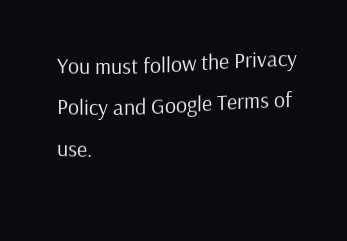You must follow the Privacy Policy and Google Terms of use.